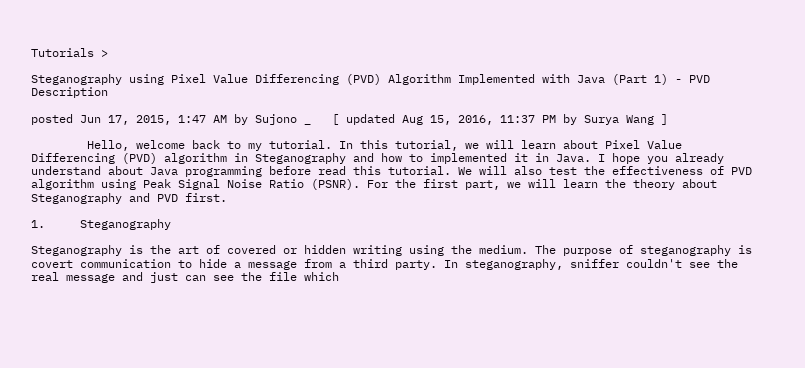Tutorials >

Steganography using Pixel Value Differencing (PVD) Algorithm Implemented with Java (Part 1) - PVD Description

posted Jun 17, 2015, 1:47 AM by Sujono _   [ updated Aug 15, 2016, 11:37 PM by Surya Wang ]

        Hello, welcome back to my tutorial. In this tutorial, we will learn about Pixel Value Differencing (PVD) algorithm in Steganography and how to implemented it in Java. I hope you already understand about Java programming before read this tutorial. We will also test the effectiveness of PVD algorithm using Peak Signal Noise Ratio (PSNR). For the first part, we will learn the theory about Steganography and PVD first.

1.     Steganography

Steganography is the art of covered or hidden writing using the medium. The purpose of steganography is covert communication to hide a message from a third party. In steganography, sniffer couldn't see the real message and just can see the file which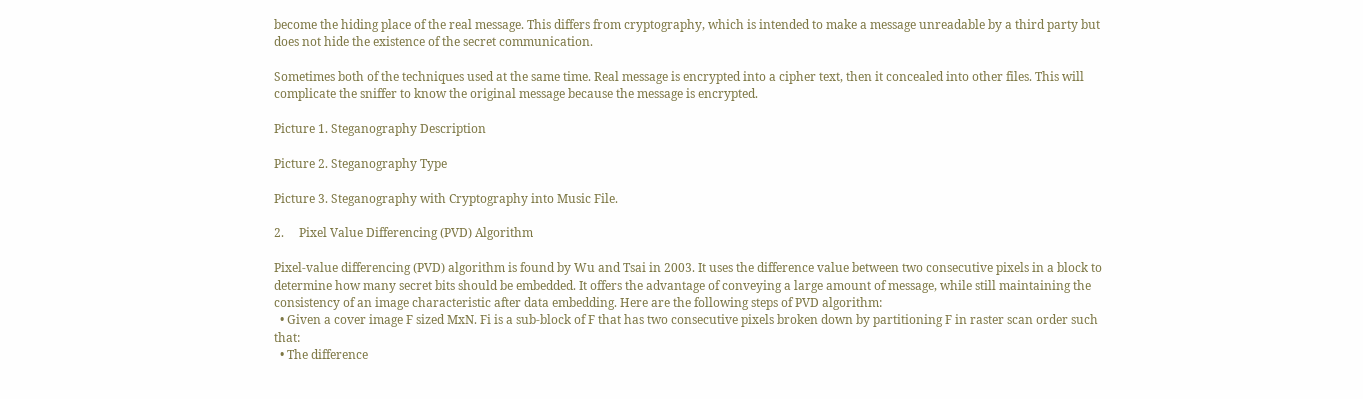become the hiding place of the real message. This differs from cryptography, which is intended to make a message unreadable by a third party but does not hide the existence of the secret communication.

Sometimes both of the techniques used at the same time. Real message is encrypted into a cipher text, then it concealed into other files. This will complicate the sniffer to know the original message because the message is encrypted.

Picture 1. Steganography Description

Picture 2. Steganography Type

Picture 3. Steganography with Cryptography into Music File.

2.     Pixel Value Differencing (PVD) Algorithm

Pixel-value differencing (PVD) algorithm is found by Wu and Tsai in 2003. It uses the difference value between two consecutive pixels in a block to determine how many secret bits should be embedded. It offers the advantage of conveying a large amount of message, while still maintaining the consistency of an image characteristic after data embedding. Here are the following steps of PVD algorithm:
  • Given a cover image F sized MxN. Fi is a sub-block of F that has two consecutive pixels broken down by partitioning F in raster scan order such that:
  • The difference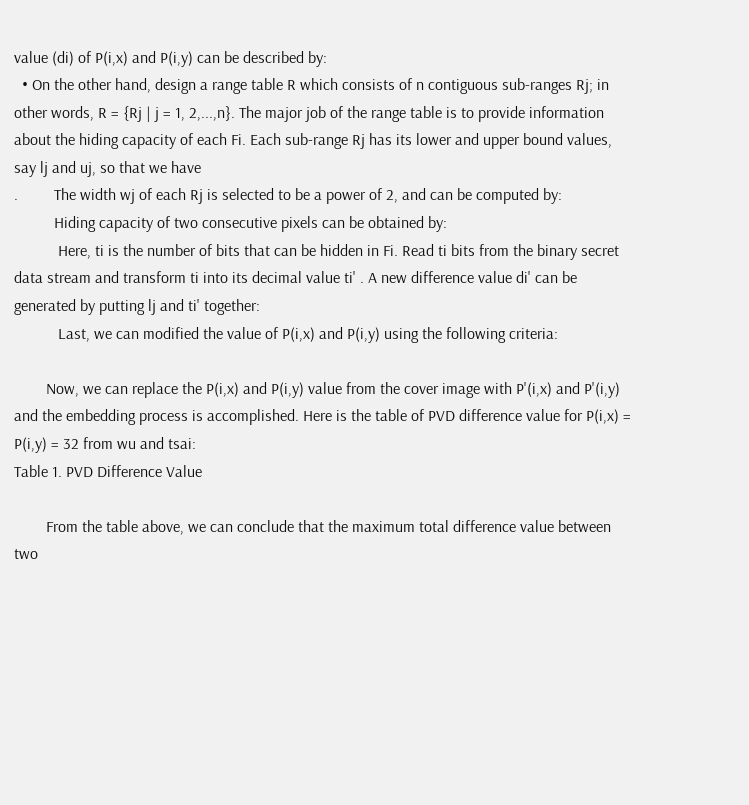value (di) of P(i,x) and P(i,y) can be described by:
  • On the other hand, design a range table R which consists of n contiguous sub-ranges Rj; in other words, R = {Rj | j = 1, 2,...,n}. The major job of the range table is to provide information about the hiding capacity of each Fi. Each sub-range Rj has its lower and upper bound values, say lj and uj, so that we have
.         The width wj of each Rj is selected to be a power of 2, and can be computed by:
          Hiding capacity of two consecutive pixels can be obtained by:
           Here, ti is the number of bits that can be hidden in Fi. Read ti bits from the binary secret data stream and transform ti into its decimal value ti' . A new difference value di' can be            generated by putting lj and ti' together:
           Last, we can modified the value of P(i,x) and P(i,y) using the following criteria:

        Now, we can replace the P(i,x) and P(i,y) value from the cover image with P'(i,x) and P'(i,y)  and the embedding process is accomplished. Here is the table of PVD difference value for P(i,x) = P(i,y) = 32 from wu and tsai:
Table 1. PVD Difference Value

        From the table above, we can conclude that the maximum total difference value between two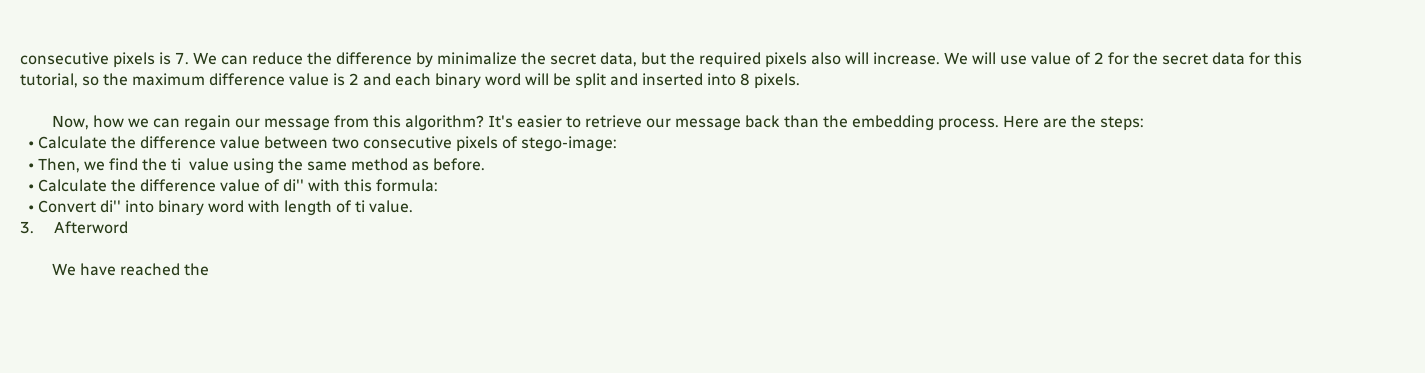consecutive pixels is 7. We can reduce the difference by minimalize the secret data, but the required pixels also will increase. We will use value of 2 for the secret data for this tutorial, so the maximum difference value is 2 and each binary word will be split and inserted into 8 pixels.

        Now, how we can regain our message from this algorithm? It's easier to retrieve our message back than the embedding process. Here are the steps:
  • Calculate the difference value between two consecutive pixels of stego-image:
  • Then, we find the ti  value using the same method as before.
  • Calculate the difference value of di'' with this formula:
  • Convert di'' into binary word with length of ti value.
3.     Afterword

        We have reached the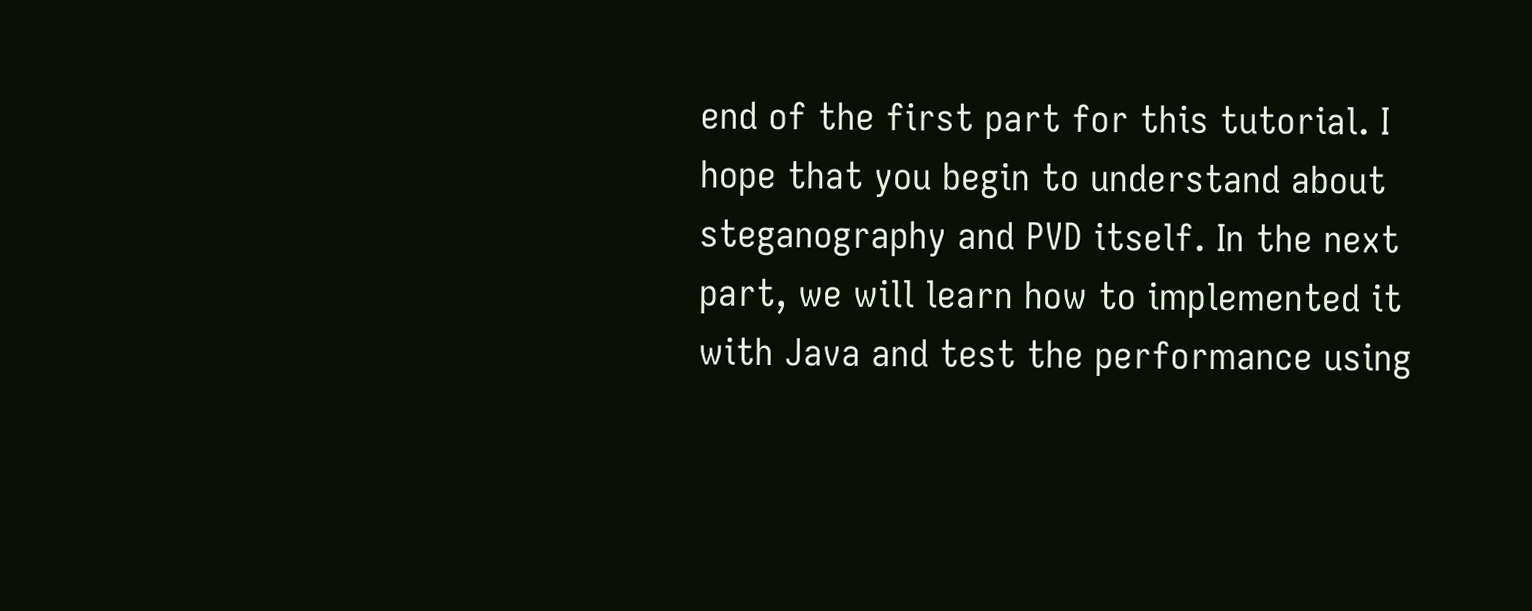end of the first part for this tutorial. I hope that you begin to understand about steganography and PVD itself. In the next part, we will learn how to implemented it with Java and test the performance using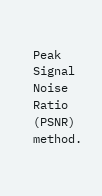Peak Signal Noise Ratio (PSNR) method.